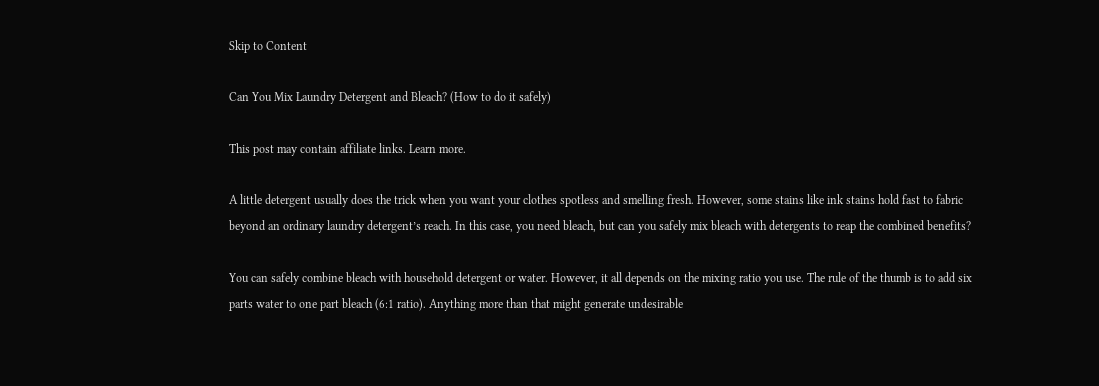Skip to Content

Can You Mix Laundry Detergent and Bleach? (How to do it safely)

This post may contain affiliate links. Learn more.

A little detergent usually does the trick when you want your clothes spotless and smelling fresh. However, some stains like ink stains hold fast to fabric beyond an ordinary laundry detergent’s reach. In this case, you need bleach, but can you safely mix bleach with detergents to reap the combined benefits?

You can safely combine bleach with household detergent or water. However, it all depends on the mixing ratio you use. The rule of the thumb is to add six parts water to one part bleach (6:1 ratio). Anything more than that might generate undesirable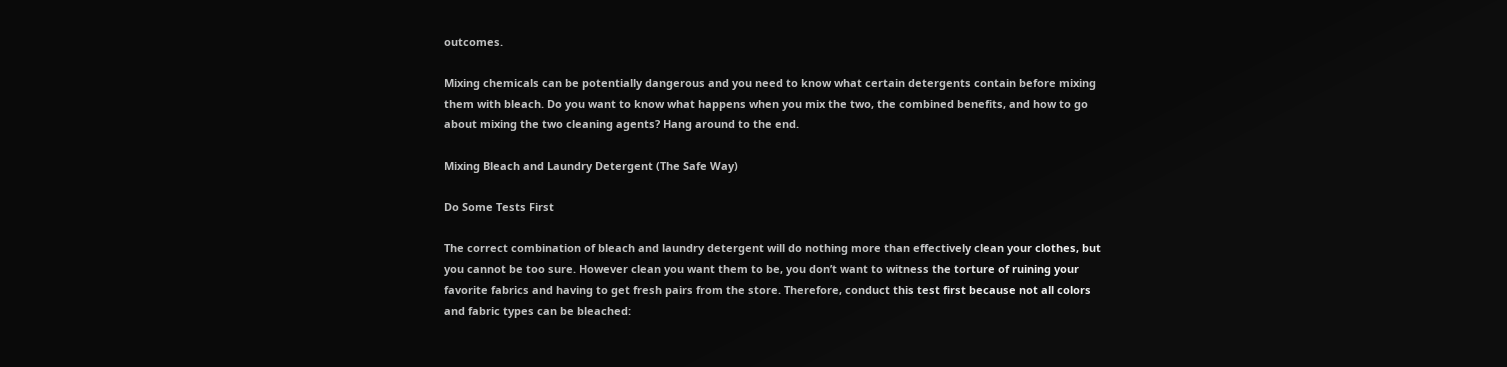outcomes.

Mixing chemicals can be potentially dangerous and you need to know what certain detergents contain before mixing them with bleach. Do you want to know what happens when you mix the two, the combined benefits, and how to go about mixing the two cleaning agents? Hang around to the end.

Mixing Bleach and Laundry Detergent (The Safe Way)

Do Some Tests First

The correct combination of bleach and laundry detergent will do nothing more than effectively clean your clothes, but you cannot be too sure. However clean you want them to be, you don’t want to witness the torture of ruining your favorite fabrics and having to get fresh pairs from the store. Therefore, conduct this test first because not all colors and fabric types can be bleached: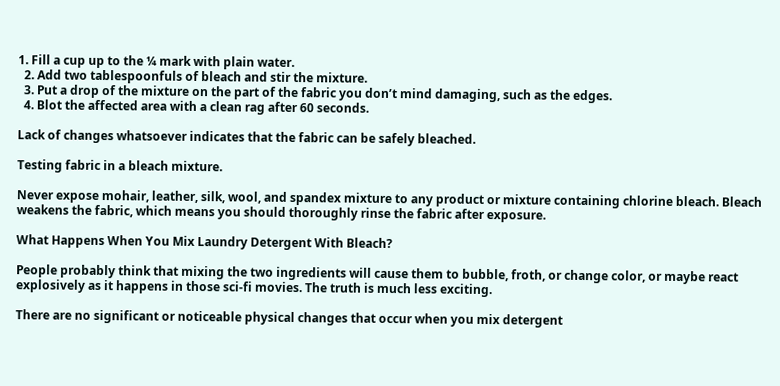1. Fill a cup up to the ¼ mark with plain water.
  2. Add two tablespoonfuls of bleach and stir the mixture.
  3. Put a drop of the mixture on the part of the fabric you don’t mind damaging, such as the edges.
  4. Blot the affected area with a clean rag after 60 seconds.

Lack of changes whatsoever indicates that the fabric can be safely bleached.

Testing fabric in a bleach mixture.

Never expose mohair, leather, silk, wool, and spandex mixture to any product or mixture containing chlorine bleach. Bleach weakens the fabric, which means you should thoroughly rinse the fabric after exposure.

What Happens When You Mix Laundry Detergent With Bleach?

People probably think that mixing the two ingredients will cause them to bubble, froth, or change color, or maybe react explosively as it happens in those sci-fi movies. The truth is much less exciting.

There are no significant or noticeable physical changes that occur when you mix detergent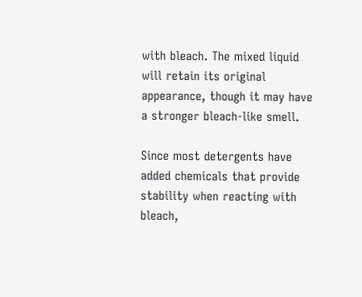with bleach. The mixed liquid will retain its original appearance, though it may have a stronger bleach-like smell.

Since most detergents have added chemicals that provide stability when reacting with bleach,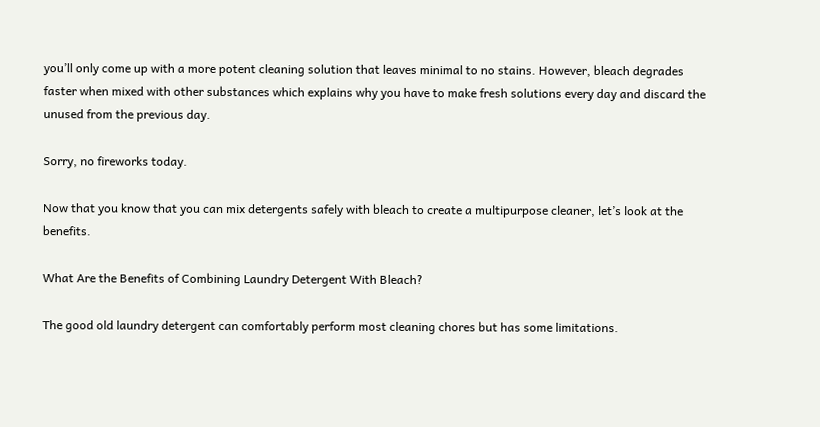you’ll only come up with a more potent cleaning solution that leaves minimal to no stains. However, bleach degrades faster when mixed with other substances which explains why you have to make fresh solutions every day and discard the unused from the previous day.

Sorry, no fireworks today.

Now that you know that you can mix detergents safely with bleach to create a multipurpose cleaner, let’s look at the benefits.

What Are the Benefits of Combining Laundry Detergent With Bleach?

The good old laundry detergent can comfortably perform most cleaning chores but has some limitations.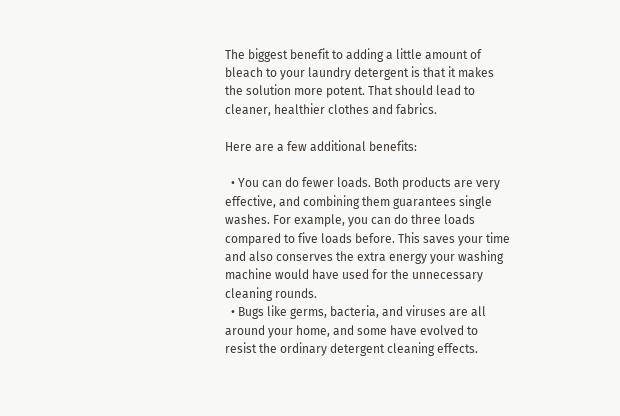The biggest benefit to adding a little amount of bleach to your laundry detergent is that it makes the solution more potent. That should lead to cleaner, healthier clothes and fabrics.

Here are a few additional benefits:

  • You can do fewer loads. Both products are very effective, and combining them guarantees single washes. For example, you can do three loads compared to five loads before. This saves your time and also conserves the extra energy your washing machine would have used for the unnecessary cleaning rounds.
  • Bugs like germs, bacteria, and viruses are all around your home, and some have evolved to resist the ordinary detergent cleaning effects.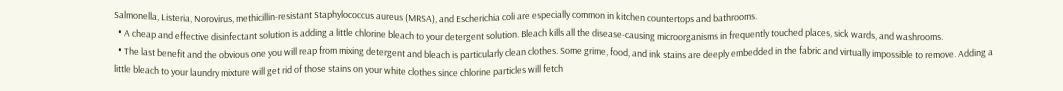Salmonella, Listeria, Norovirus, methicillin-resistant Staphylococcus aureus (MRSA), and Escherichia coli are especially common in kitchen countertops and bathrooms.
  • A cheap and effective disinfectant solution is adding a little chlorine bleach to your detergent solution. Bleach kills all the disease-causing microorganisms in frequently touched places, sick wards, and washrooms.
  • The last benefit and the obvious one you will reap from mixing detergent and bleach is particularly clean clothes. Some grime, food, and ink stains are deeply embedded in the fabric and virtually impossible to remove. Adding a little bleach to your laundry mixture will get rid of those stains on your white clothes since chlorine particles will fetch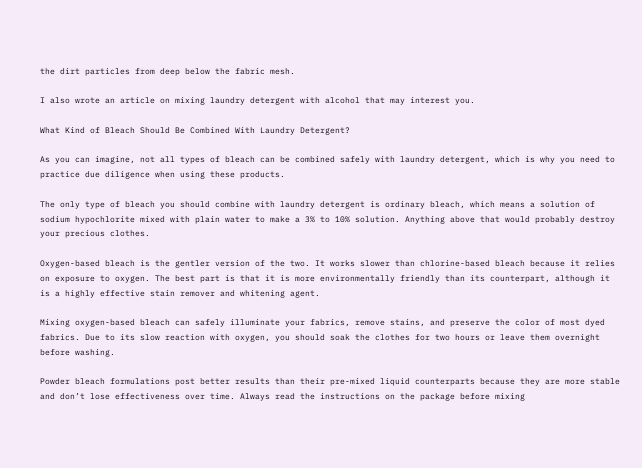the dirt particles from deep below the fabric mesh.

I also wrote an article on mixing laundry detergent with alcohol that may interest you.

What Kind of Bleach Should Be Combined With Laundry Detergent?

As you can imagine, not all types of bleach can be combined safely with laundry detergent, which is why you need to practice due diligence when using these products.

The only type of bleach you should combine with laundry detergent is ordinary bleach, which means a solution of sodium hypochlorite mixed with plain water to make a 3% to 10% solution. Anything above that would probably destroy your precious clothes.

Oxygen-based bleach is the gentler version of the two. It works slower than chlorine-based bleach because it relies on exposure to oxygen. The best part is that it is more environmentally friendly than its counterpart, although it is a highly effective stain remover and whitening agent.

Mixing oxygen-based bleach can safely illuminate your fabrics, remove stains, and preserve the color of most dyed fabrics. Due to its slow reaction with oxygen, you should soak the clothes for two hours or leave them overnight before washing.

Powder bleach formulations post better results than their pre-mixed liquid counterparts because they are more stable and don’t lose effectiveness over time. Always read the instructions on the package before mixing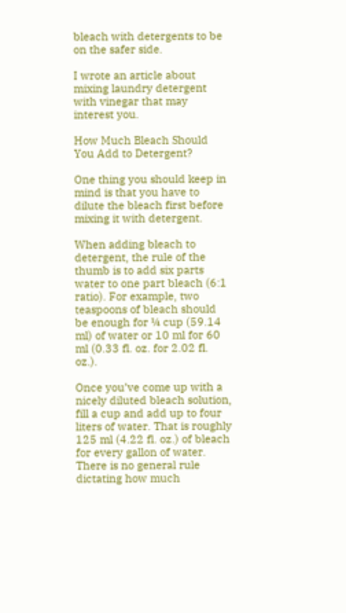bleach with detergents to be on the safer side.

I wrote an article about mixing laundry detergent with vinegar that may interest you.

How Much Bleach Should You Add to Detergent?

One thing you should keep in mind is that you have to dilute the bleach first before mixing it with detergent.

When adding bleach to detergent, the rule of the thumb is to add six parts water to one part bleach (6:1 ratio). For example, two teaspoons of bleach should be enough for ¼ cup (59.14 ml) of water or 10 ml for 60 ml (0.33 fl. oz. for 2.02 fl. oz.).

Once you’ve come up with a nicely diluted bleach solution, fill a cup and add up to four liters of water. That is roughly 125 ml (4.22 fl. oz.) of bleach for every gallon of water. There is no general rule dictating how much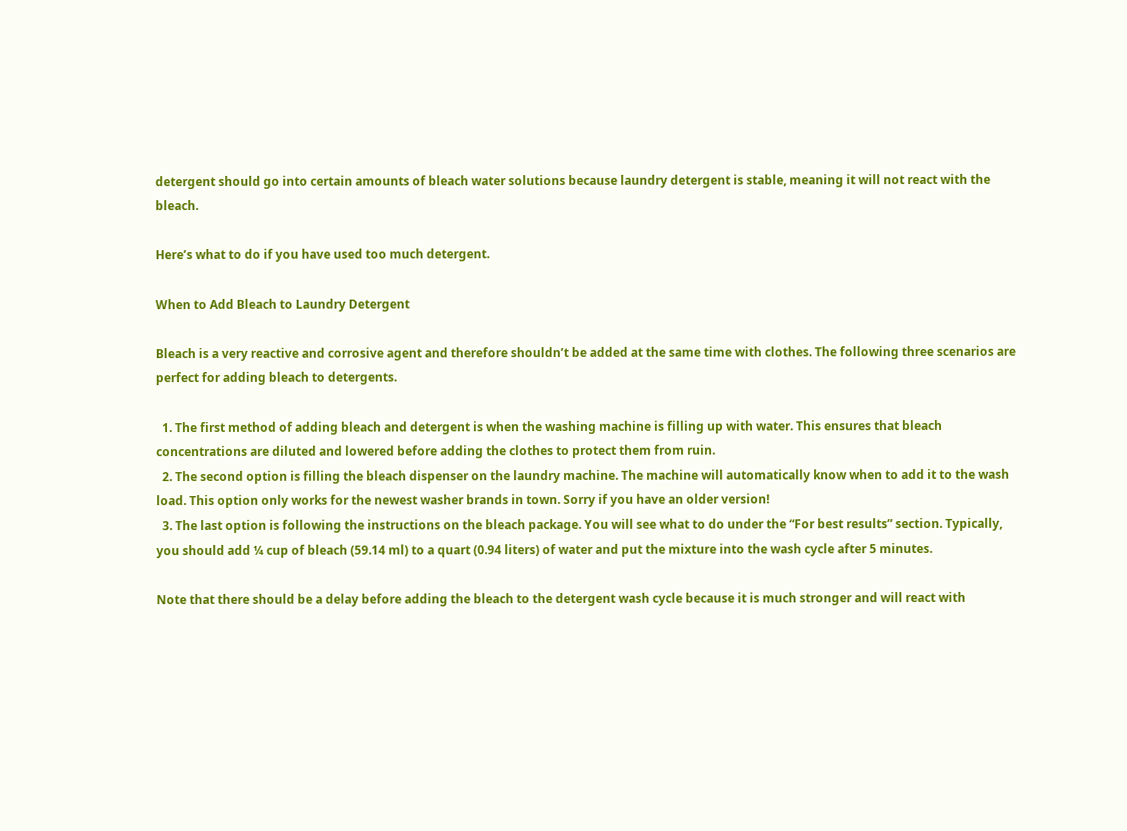detergent should go into certain amounts of bleach water solutions because laundry detergent is stable, meaning it will not react with the bleach.

Here’s what to do if you have used too much detergent.

When to Add Bleach to Laundry Detergent

Bleach is a very reactive and corrosive agent and therefore shouldn’t be added at the same time with clothes. The following three scenarios are perfect for adding bleach to detergents.

  1. The first method of adding bleach and detergent is when the washing machine is filling up with water. This ensures that bleach concentrations are diluted and lowered before adding the clothes to protect them from ruin.
  2. The second option is filling the bleach dispenser on the laundry machine. The machine will automatically know when to add it to the wash load. This option only works for the newest washer brands in town. Sorry if you have an older version!
  3. The last option is following the instructions on the bleach package. You will see what to do under the “For best results” section. Typically, you should add ¼ cup of bleach (59.14 ml) to a quart (0.94 liters) of water and put the mixture into the wash cycle after 5 minutes.

Note that there should be a delay before adding the bleach to the detergent wash cycle because it is much stronger and will react with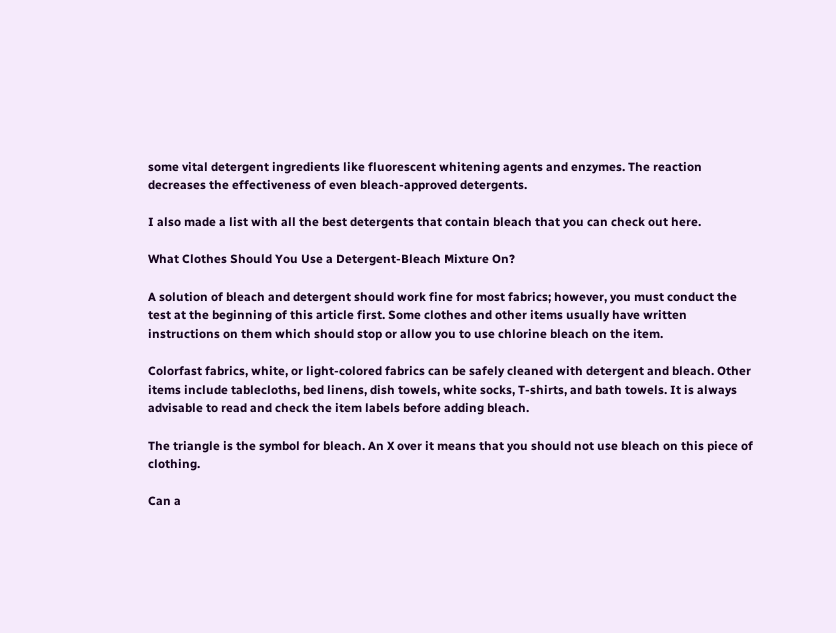some vital detergent ingredients like fluorescent whitening agents and enzymes. The reaction decreases the effectiveness of even bleach-approved detergents.

I also made a list with all the best detergents that contain bleach that you can check out here.

What Clothes Should You Use a Detergent-Bleach Mixture On?

A solution of bleach and detergent should work fine for most fabrics; however, you must conduct the test at the beginning of this article first. Some clothes and other items usually have written instructions on them which should stop or allow you to use chlorine bleach on the item.

Colorfast fabrics, white, or light-colored fabrics can be safely cleaned with detergent and bleach. Other items include tablecloths, bed linens, dish towels, white socks, T-shirts, and bath towels. It is always advisable to read and check the item labels before adding bleach.

The triangle is the symbol for bleach. An X over it means that you should not use bleach on this piece of clothing.

Can a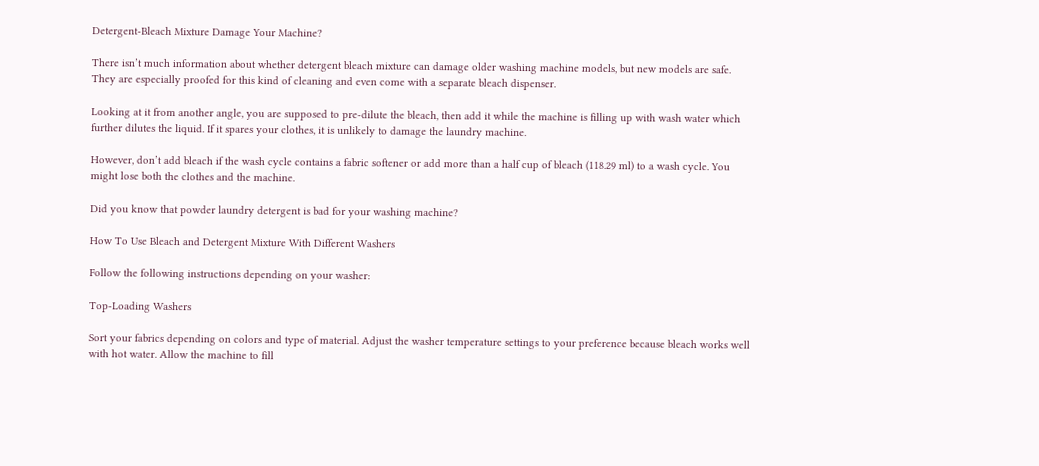Detergent-Bleach Mixture Damage Your Machine?

There isn’t much information about whether detergent bleach mixture can damage older washing machine models, but new models are safe. They are especially proofed for this kind of cleaning and even come with a separate bleach dispenser.

Looking at it from another angle, you are supposed to pre-dilute the bleach, then add it while the machine is filling up with wash water which further dilutes the liquid. If it spares your clothes, it is unlikely to damage the laundry machine.

However, don’t add bleach if the wash cycle contains a fabric softener or add more than a half cup of bleach (118.29 ml) to a wash cycle. You might lose both the clothes and the machine.

Did you know that powder laundry detergent is bad for your washing machine?

How To Use Bleach and Detergent Mixture With Different Washers

Follow the following instructions depending on your washer:

Top-Loading Washers

Sort your fabrics depending on colors and type of material. Adjust the washer temperature settings to your preference because bleach works well with hot water. Allow the machine to fill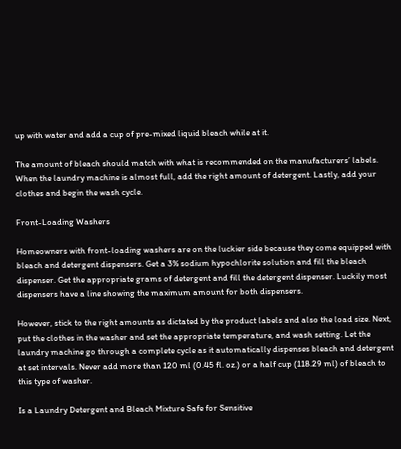up with water and add a cup of pre-mixed liquid bleach while at it.

The amount of bleach should match with what is recommended on the manufacturers’ labels. When the laundry machine is almost full, add the right amount of detergent. Lastly, add your clothes and begin the wash cycle.

Front-Loading Washers

Homeowners with front-loading washers are on the luckier side because they come equipped with bleach and detergent dispensers. Get a 3% sodium hypochlorite solution and fill the bleach dispenser. Get the appropriate grams of detergent and fill the detergent dispenser. Luckily most dispensers have a line showing the maximum amount for both dispensers.

However, stick to the right amounts as dictated by the product labels and also the load size. Next, put the clothes in the washer and set the appropriate temperature, and wash setting. Let the laundry machine go through a complete cycle as it automatically dispenses bleach and detergent at set intervals. Never add more than 120 ml (0.45 fl. oz.) or a half cup (118.29 ml) of bleach to this type of washer.

Is a Laundry Detergent and Bleach Mixture Safe for Sensitive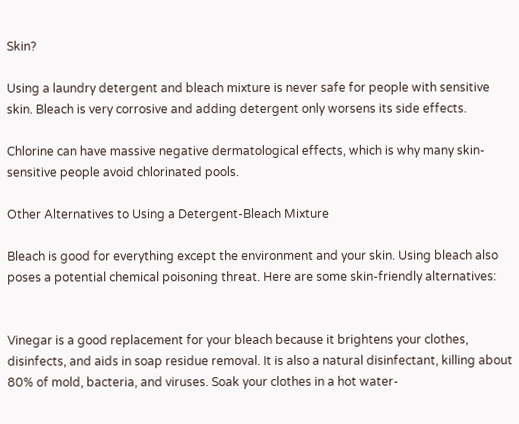Skin?

Using a laundry detergent and bleach mixture is never safe for people with sensitive skin. Bleach is very corrosive and adding detergent only worsens its side effects.

Chlorine can have massive negative dermatological effects, which is why many skin-sensitive people avoid chlorinated pools.

Other Alternatives to Using a Detergent-Bleach Mixture

Bleach is good for everything except the environment and your skin. Using bleach also poses a potential chemical poisoning threat. Here are some skin-friendly alternatives:


Vinegar is a good replacement for your bleach because it brightens your clothes, disinfects, and aids in soap residue removal. It is also a natural disinfectant, killing about 80% of mold, bacteria, and viruses. Soak your clothes in a hot water-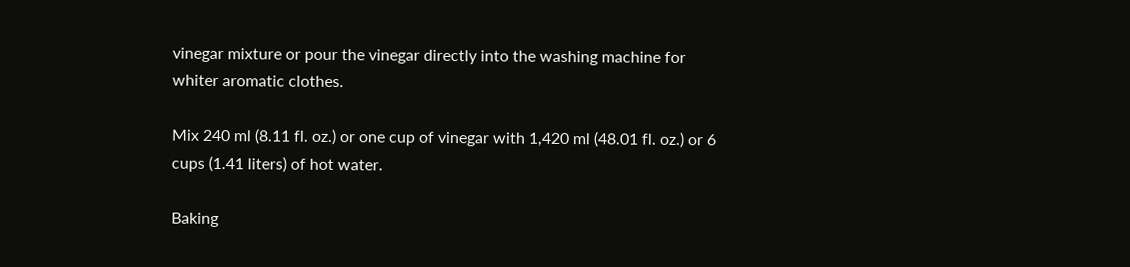vinegar mixture or pour the vinegar directly into the washing machine for whiter aromatic clothes.

Mix 240 ml (8.11 fl. oz.) or one cup of vinegar with 1,420 ml (48.01 fl. oz.) or 6 cups (1.41 liters) of hot water.

Baking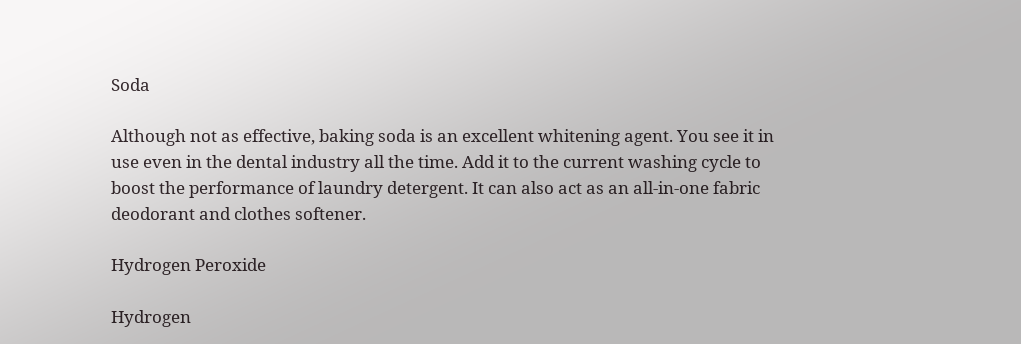Soda

Although not as effective, baking soda is an excellent whitening agent. You see it in use even in the dental industry all the time. Add it to the current washing cycle to boost the performance of laundry detergent. It can also act as an all-in-one fabric deodorant and clothes softener.

Hydrogen Peroxide

Hydrogen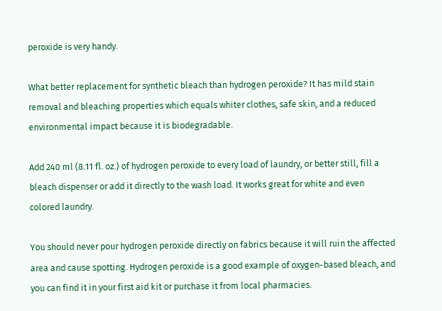peroxide is very handy.

What better replacement for synthetic bleach than hydrogen peroxide? It has mild stain removal and bleaching properties which equals whiter clothes, safe skin, and a reduced environmental impact because it is biodegradable.

Add 240 ml (8.11 fl. oz.) of hydrogen peroxide to every load of laundry, or better still, fill a bleach dispenser or add it directly to the wash load. It works great for white and even colored laundry.

You should never pour hydrogen peroxide directly on fabrics because it will ruin the affected area and cause spotting. Hydrogen peroxide is a good example of oxygen-based bleach, and you can find it in your first aid kit or purchase it from local pharmacies.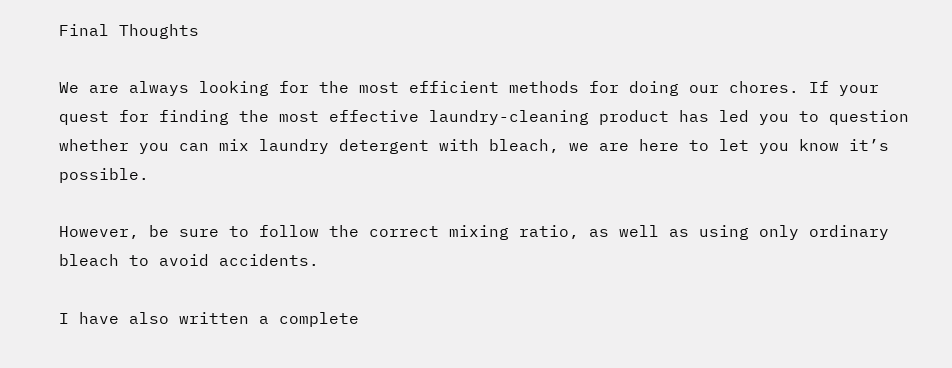Final Thoughts

We are always looking for the most efficient methods for doing our chores. If your quest for finding the most effective laundry-cleaning product has led you to question whether you can mix laundry detergent with bleach, we are here to let you know it’s possible.

However, be sure to follow the correct mixing ratio, as well as using only ordinary bleach to avoid accidents.

I have also written a complete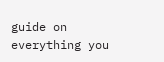guide on everything you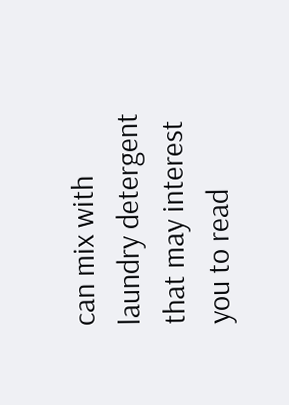can mix with laundry detergent that may interest you to read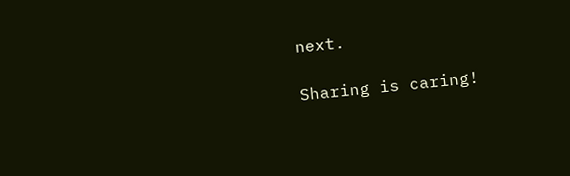next.

Sharing is caring!